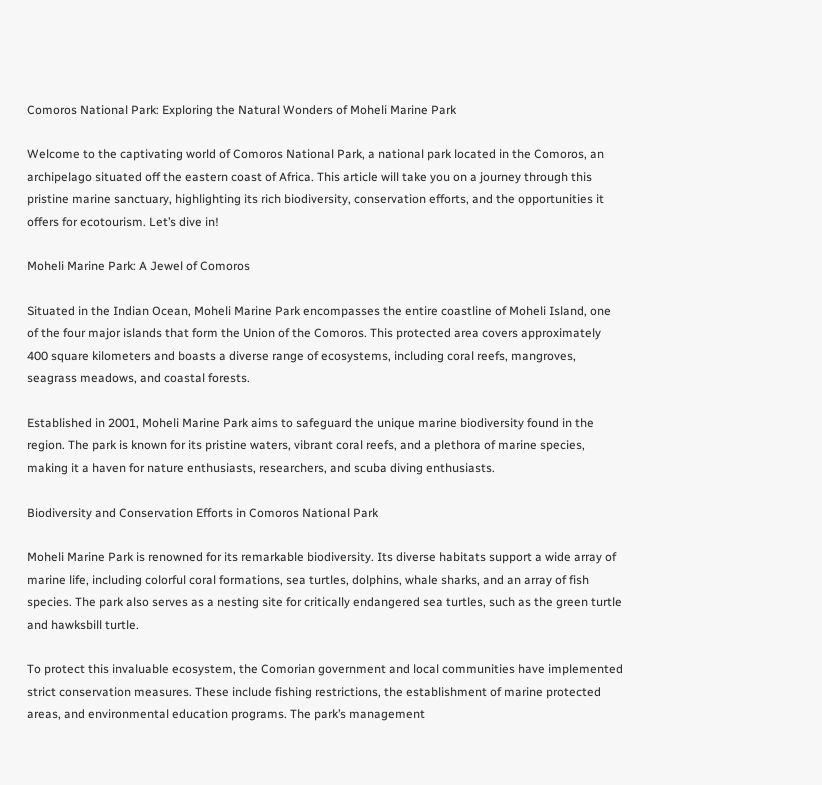Comoros National Park: Exploring the Natural Wonders of Moheli Marine Park

Welcome to the captivating world of Comoros National Park, a national park located in the Comoros, an archipelago situated off the eastern coast of Africa. This article will take you on a journey through this pristine marine sanctuary, highlighting its rich biodiversity, conservation efforts, and the opportunities it offers for ecotourism. Let’s dive in!

Moheli Marine Park: A Jewel of Comoros

Situated in the Indian Ocean, Moheli Marine Park encompasses the entire coastline of Moheli Island, one of the four major islands that form the Union of the Comoros. This protected area covers approximately 400 square kilometers and boasts a diverse range of ecosystems, including coral reefs, mangroves, seagrass meadows, and coastal forests.

Established in 2001, Moheli Marine Park aims to safeguard the unique marine biodiversity found in the region. The park is known for its pristine waters, vibrant coral reefs, and a plethora of marine species, making it a haven for nature enthusiasts, researchers, and scuba diving enthusiasts.

Biodiversity and Conservation Efforts in Comoros National Park

Moheli Marine Park is renowned for its remarkable biodiversity. Its diverse habitats support a wide array of marine life, including colorful coral formations, sea turtles, dolphins, whale sharks, and an array of fish species. The park also serves as a nesting site for critically endangered sea turtles, such as the green turtle and hawksbill turtle.

To protect this invaluable ecosystem, the Comorian government and local communities have implemented strict conservation measures. These include fishing restrictions, the establishment of marine protected areas, and environmental education programs. The park’s management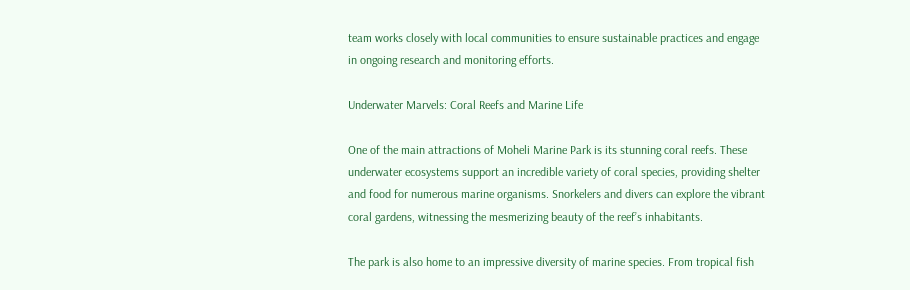team works closely with local communities to ensure sustainable practices and engage in ongoing research and monitoring efforts.

Underwater Marvels: Coral Reefs and Marine Life

One of the main attractions of Moheli Marine Park is its stunning coral reefs. These underwater ecosystems support an incredible variety of coral species, providing shelter and food for numerous marine organisms. Snorkelers and divers can explore the vibrant coral gardens, witnessing the mesmerizing beauty of the reef’s inhabitants.

The park is also home to an impressive diversity of marine species. From tropical fish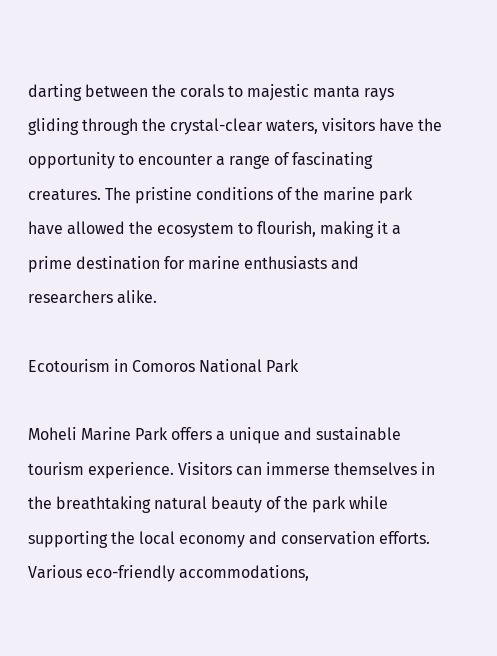darting between the corals to majestic manta rays gliding through the crystal-clear waters, visitors have the opportunity to encounter a range of fascinating creatures. The pristine conditions of the marine park have allowed the ecosystem to flourish, making it a prime destination for marine enthusiasts and researchers alike.

Ecotourism in Comoros National Park

Moheli Marine Park offers a unique and sustainable tourism experience. Visitors can immerse themselves in the breathtaking natural beauty of the park while supporting the local economy and conservation efforts. Various eco-friendly accommodations,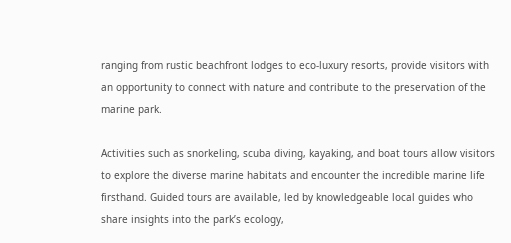ranging from rustic beachfront lodges to eco-luxury resorts, provide visitors with an opportunity to connect with nature and contribute to the preservation of the marine park.

Activities such as snorkeling, scuba diving, kayaking, and boat tours allow visitors to explore the diverse marine habitats and encounter the incredible marine life firsthand. Guided tours are available, led by knowledgeable local guides who share insights into the park’s ecology,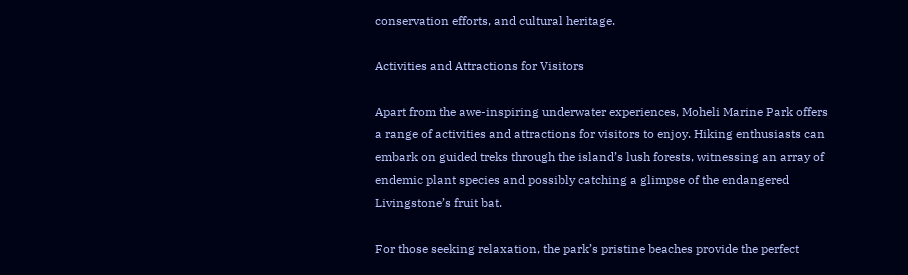conservation efforts, and cultural heritage.

Activities and Attractions for Visitors

Apart from the awe-inspiring underwater experiences, Moheli Marine Park offers a range of activities and attractions for visitors to enjoy. Hiking enthusiasts can embark on guided treks through the island’s lush forests, witnessing an array of endemic plant species and possibly catching a glimpse of the endangered Livingstone’s fruit bat.

For those seeking relaxation, the park’s pristine beaches provide the perfect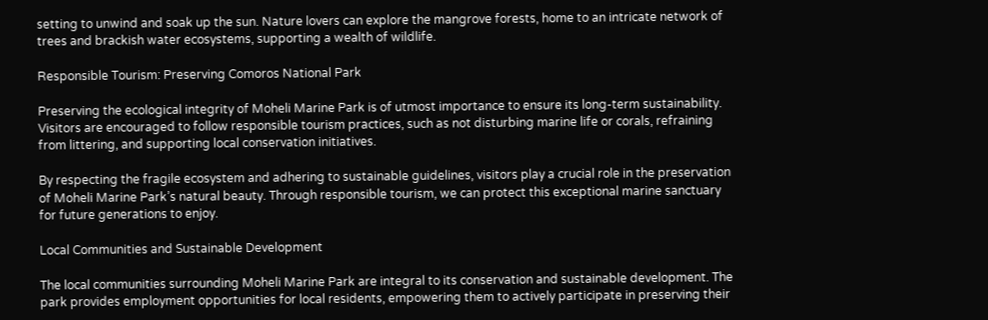setting to unwind and soak up the sun. Nature lovers can explore the mangrove forests, home to an intricate network of trees and brackish water ecosystems, supporting a wealth of wildlife.

Responsible Tourism: Preserving Comoros National Park

Preserving the ecological integrity of Moheli Marine Park is of utmost importance to ensure its long-term sustainability. Visitors are encouraged to follow responsible tourism practices, such as not disturbing marine life or corals, refraining from littering, and supporting local conservation initiatives.

By respecting the fragile ecosystem and adhering to sustainable guidelines, visitors play a crucial role in the preservation of Moheli Marine Park’s natural beauty. Through responsible tourism, we can protect this exceptional marine sanctuary for future generations to enjoy.

Local Communities and Sustainable Development

The local communities surrounding Moheli Marine Park are integral to its conservation and sustainable development. The park provides employment opportunities for local residents, empowering them to actively participate in preserving their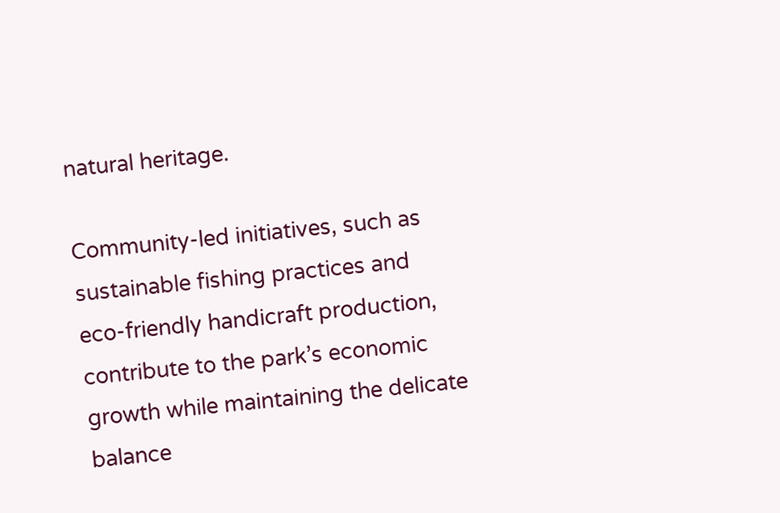natural heritage.

Community-led initiatives, such as sustainable fishing practices and eco-friendly handicraft production, contribute to the park’s economic growth while maintaining the delicate balance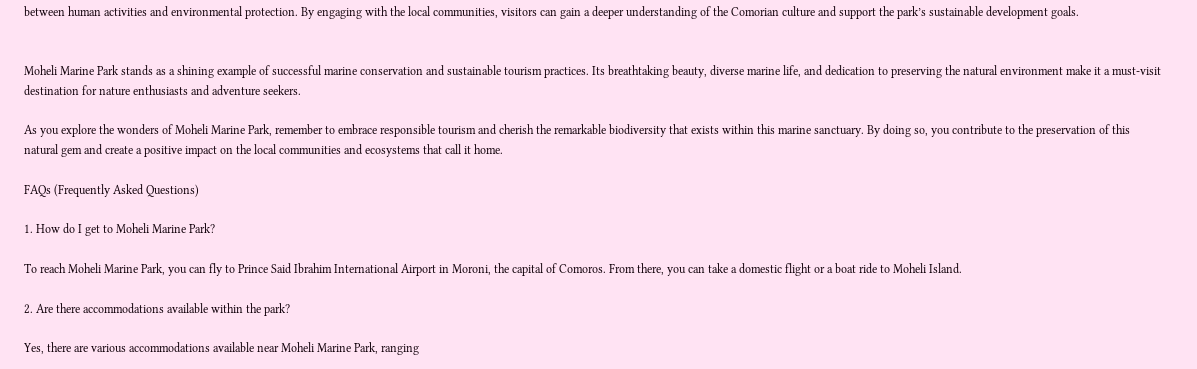between human activities and environmental protection. By engaging with the local communities, visitors can gain a deeper understanding of the Comorian culture and support the park’s sustainable development goals.


Moheli Marine Park stands as a shining example of successful marine conservation and sustainable tourism practices. Its breathtaking beauty, diverse marine life, and dedication to preserving the natural environment make it a must-visit destination for nature enthusiasts and adventure seekers.

As you explore the wonders of Moheli Marine Park, remember to embrace responsible tourism and cherish the remarkable biodiversity that exists within this marine sanctuary. By doing so, you contribute to the preservation of this natural gem and create a positive impact on the local communities and ecosystems that call it home.

FAQs (Frequently Asked Questions)

1. How do I get to Moheli Marine Park?

To reach Moheli Marine Park, you can fly to Prince Said Ibrahim International Airport in Moroni, the capital of Comoros. From there, you can take a domestic flight or a boat ride to Moheli Island.

2. Are there accommodations available within the park?

Yes, there are various accommodations available near Moheli Marine Park, ranging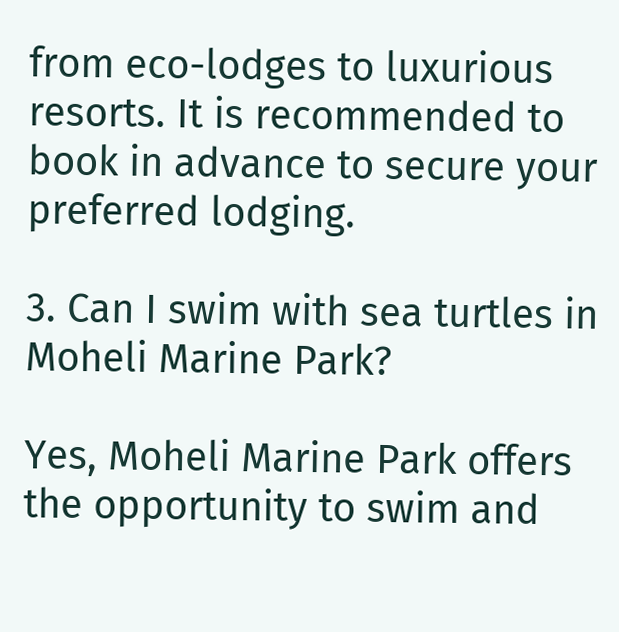from eco-lodges to luxurious resorts. It is recommended to book in advance to secure your preferred lodging.

3. Can I swim with sea turtles in Moheli Marine Park?

Yes, Moheli Marine Park offers the opportunity to swim and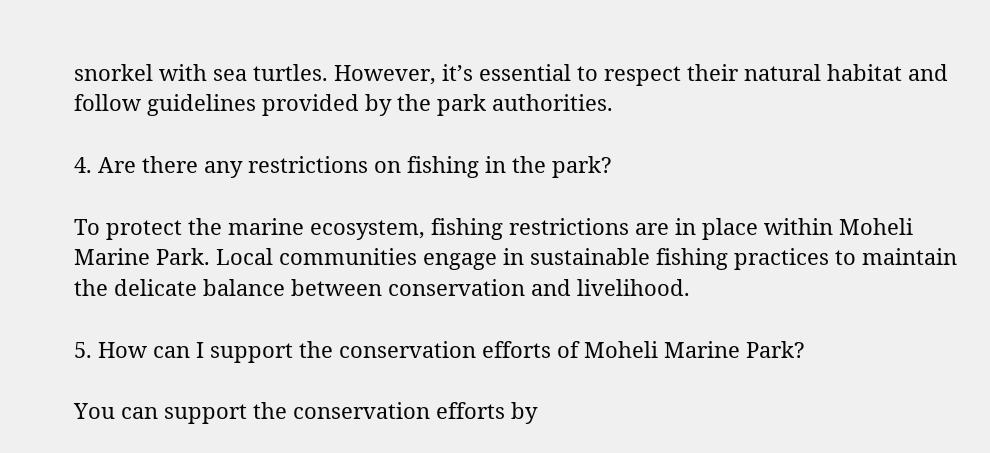snorkel with sea turtles. However, it’s essential to respect their natural habitat and follow guidelines provided by the park authorities.

4. Are there any restrictions on fishing in the park?

To protect the marine ecosystem, fishing restrictions are in place within Moheli Marine Park. Local communities engage in sustainable fishing practices to maintain the delicate balance between conservation and livelihood.

5. How can I support the conservation efforts of Moheli Marine Park?

You can support the conservation efforts by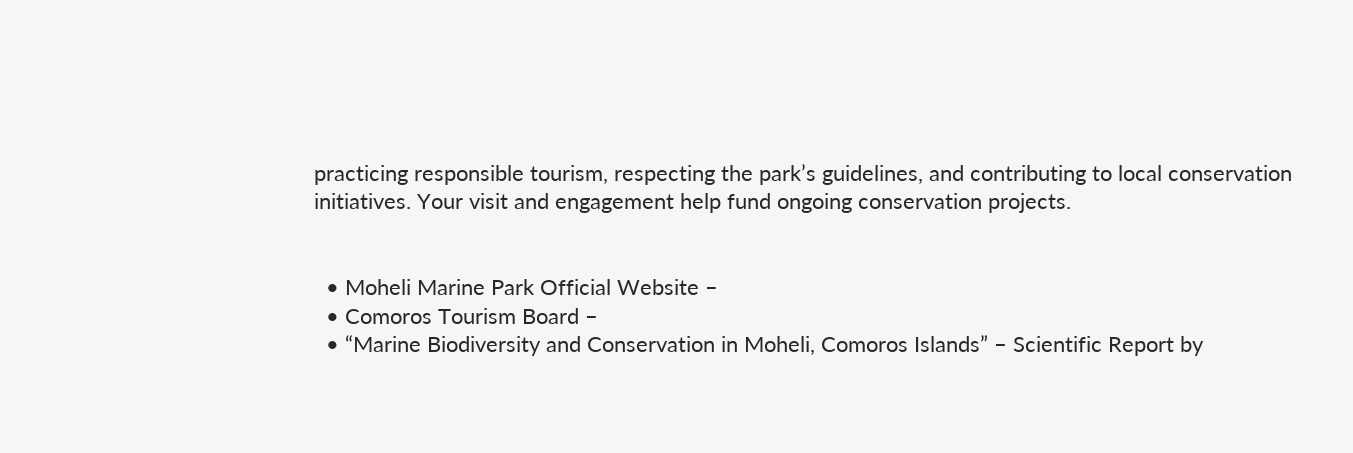practicing responsible tourism, respecting the park’s guidelines, and contributing to local conservation initiatives. Your visit and engagement help fund ongoing conservation projects.


  • Moheli Marine Park Official Website –
  • Comoros Tourism Board –
  • “Marine Biodiversity and Conservation in Moheli, Comoros Islands” – Scientific Report by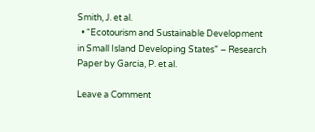Smith, J. et al.
  • “Ecotourism and Sustainable Development in Small Island Developing States” – Research Paper by Garcia, P. et al.

Leave a Comment